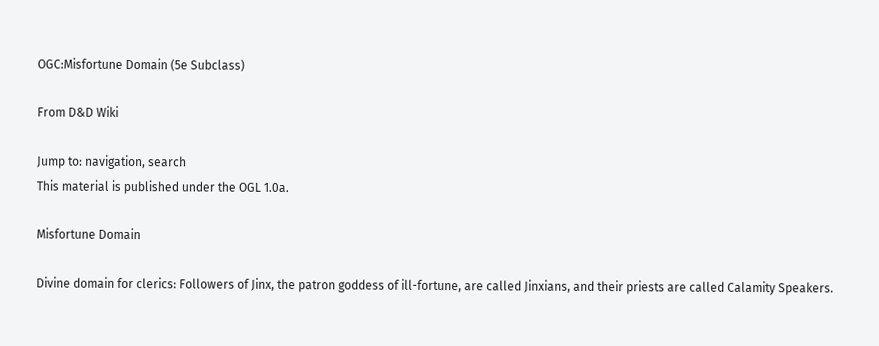OGC:Misfortune Domain (5e Subclass)

From D&D Wiki

Jump to: navigation, search
This material is published under the OGL 1.0a.

Misfortune Domain

Divine domain for clerics: Followers of Jinx, the patron goddess of ill-fortune, are called Jinxians, and their priests are called Calamity Speakers.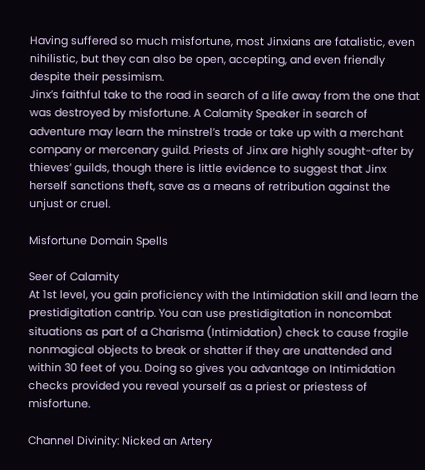Having suffered so much misfortune, most Jinxians are fatalistic, even nihilistic, but they can also be open, accepting, and even friendly despite their pessimism.
Jinx’s faithful take to the road in search of a life away from the one that was destroyed by misfortune. A Calamity Speaker in search of adventure may learn the minstrel’s trade or take up with a merchant company or mercenary guild. Priests of Jinx are highly sought-after by thieves’ guilds, though there is little evidence to suggest that Jinx herself sanctions theft, save as a means of retribution against the unjust or cruel.

Misfortune Domain Spells

Seer of Calamity
At 1st level, you gain proficiency with the Intimidation skill and learn the prestidigitation cantrip. You can use prestidigitation in noncombat situations as part of a Charisma (Intimidation) check to cause fragile nonmagical objects to break or shatter if they are unattended and within 30 feet of you. Doing so gives you advantage on Intimidation checks provided you reveal yourself as a priest or priestess of misfortune.

Channel Divinity: Nicked an Artery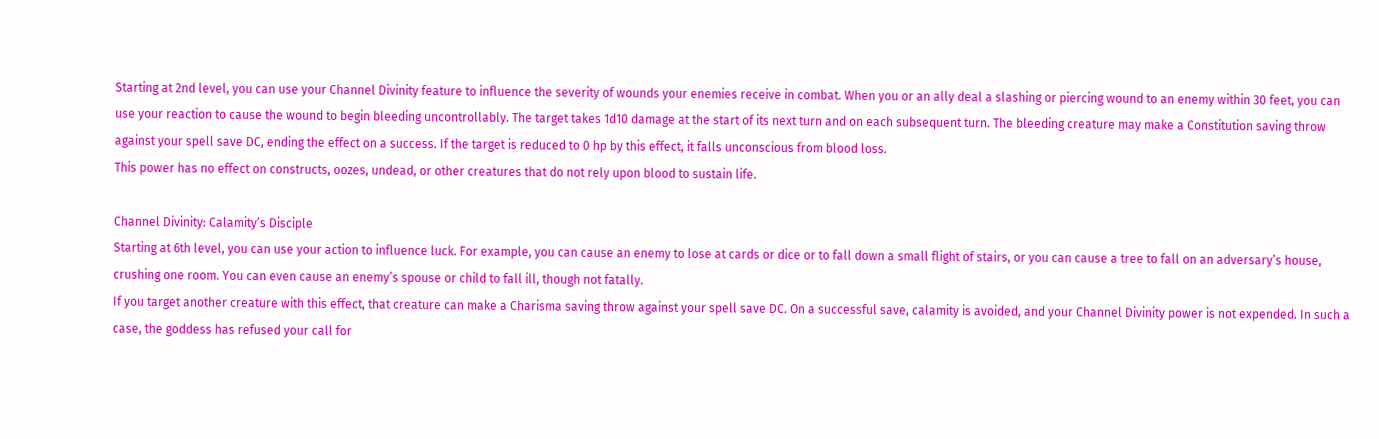Starting at 2nd level, you can use your Channel Divinity feature to influence the severity of wounds your enemies receive in combat. When you or an ally deal a slashing or piercing wound to an enemy within 30 feet, you can use your reaction to cause the wound to begin bleeding uncontrollably. The target takes 1d10 damage at the start of its next turn and on each subsequent turn. The bleeding creature may make a Constitution saving throw against your spell save DC, ending the effect on a success. If the target is reduced to 0 hp by this effect, it falls unconscious from blood loss.
This power has no effect on constructs, oozes, undead, or other creatures that do not rely upon blood to sustain life.

Channel Divinity: Calamity’s Disciple
Starting at 6th level, you can use your action to influence luck. For example, you can cause an enemy to lose at cards or dice or to fall down a small flight of stairs, or you can cause a tree to fall on an adversary’s house, crushing one room. You can even cause an enemy’s spouse or child to fall ill, though not fatally.
If you target another creature with this effect, that creature can make a Charisma saving throw against your spell save DC. On a successful save, calamity is avoided, and your Channel Divinity power is not expended. In such a case, the goddess has refused your call for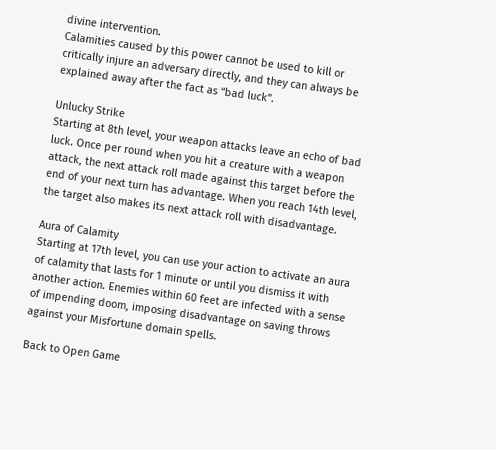divine intervention.
Calamities caused by this power cannot be used to kill or critically injure an adversary directly, and they can always be explained away after the fact as “bad luck”.

Unlucky Strike
Starting at 8th level, your weapon attacks leave an echo of bad luck. Once per round when you hit a creature with a weapon attack, the next attack roll made against this target before the end of your next turn has advantage. When you reach 14th level, the target also makes its next attack roll with disadvantage.

Aura of Calamity
Starting at 17th level, you can use your action to activate an aura of calamity that lasts for 1 minute or until you dismiss it with another action. Enemies within 60 feet are infected with a sense of impending doom, imposing disadvantage on saving throws against your Misfortune domain spells.

Back to Open Game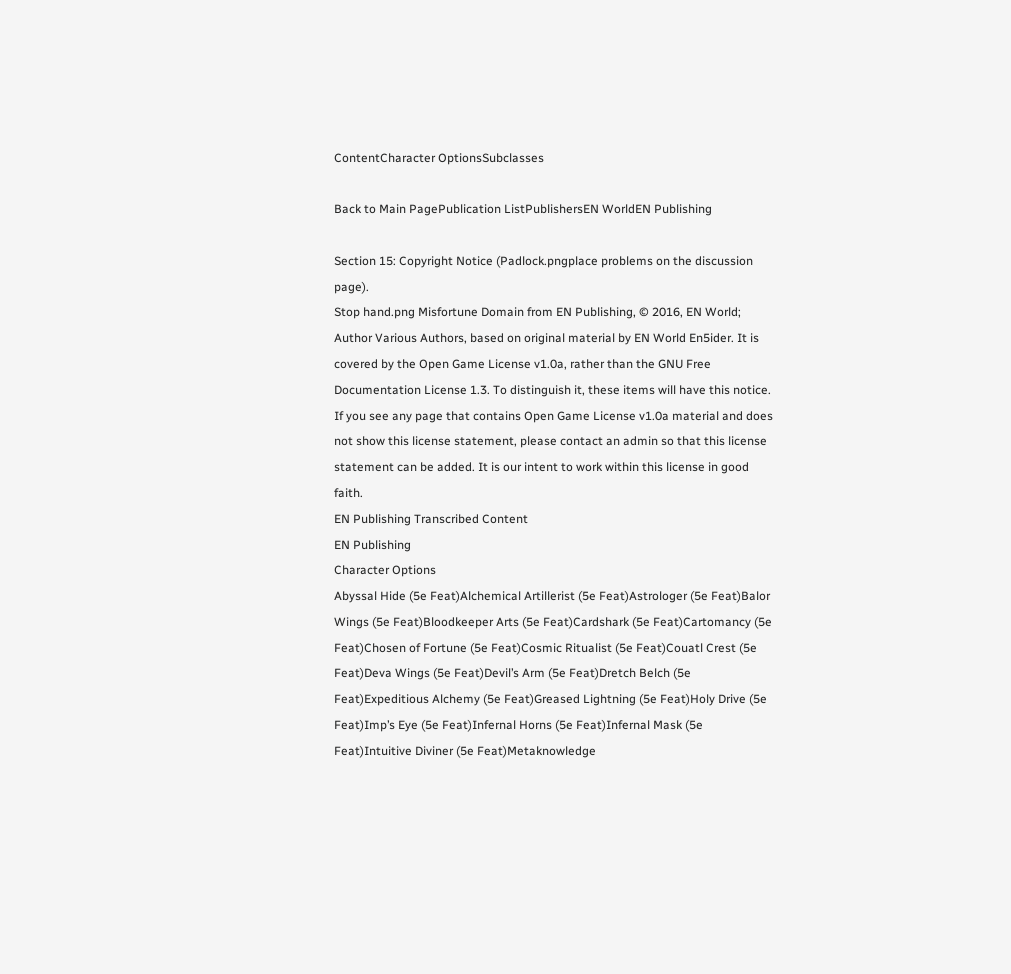ContentCharacter OptionsSubclasses

Back to Main PagePublication ListPublishersEN WorldEN Publishing

Section 15: Copyright Notice (Padlock.pngplace problems on the discussion page).
Stop hand.png Misfortune Domain from EN Publishing, © 2016, EN World; Author Various Authors, based on original material by EN World En5ider. It is covered by the Open Game License v1.0a, rather than the GNU Free Documentation License 1.3. To distinguish it, these items will have this notice. If you see any page that contains Open Game License v1.0a material and does not show this license statement, please contact an admin so that this license statement can be added. It is our intent to work within this license in good faith.
EN Publishing Transcribed Content
EN Publishing
Character Options
Abyssal Hide (5e Feat)Alchemical Artillerist (5e Feat)Astrologer (5e Feat)Balor Wings (5e Feat)Bloodkeeper Arts (5e Feat)Cardshark (5e Feat)Cartomancy (5e Feat)Chosen of Fortune (5e Feat)Cosmic Ritualist (5e Feat)Couatl Crest (5e Feat)Deva Wings (5e Feat)Devil’s Arm (5e Feat)Dretch Belch (5e Feat)Expeditious Alchemy (5e Feat)Greased Lightning (5e Feat)Holy Drive (5e Feat)Imp’s Eye (5e Feat)Infernal Horns (5e Feat)Infernal Mask (5e Feat)Intuitive Diviner (5e Feat)Metaknowledge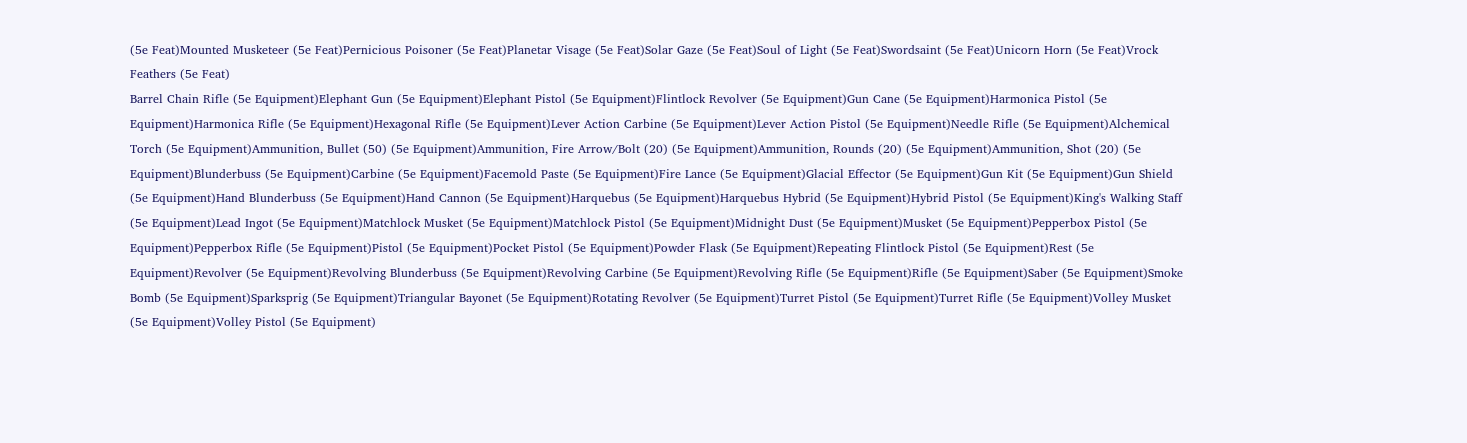(5e Feat)Mounted Musketeer (5e Feat)Pernicious Poisoner (5e Feat)Planetar Visage (5e Feat)Solar Gaze (5e Feat)Soul of Light (5e Feat)Swordsaint (5e Feat)Unicorn Horn (5e Feat)Vrock Feathers (5e Feat)
Barrel Chain Rifle (5e Equipment)Elephant Gun (5e Equipment)Elephant Pistol (5e Equipment)Flintlock Revolver (5e Equipment)Gun Cane (5e Equipment)Harmonica Pistol (5e Equipment)Harmonica Rifle (5e Equipment)Hexagonal Rifle (5e Equipment)Lever Action Carbine (5e Equipment)Lever Action Pistol (5e Equipment)Needle Rifle (5e Equipment)Alchemical Torch (5e Equipment)Ammunition, Bullet (50) (5e Equipment)Ammunition, Fire Arrow/Bolt (20) (5e Equipment)Ammunition, Rounds (20) (5e Equipment)Ammunition, Shot (20) (5e Equipment)Blunderbuss (5e Equipment)Carbine (5e Equipment)Facemold Paste (5e Equipment)Fire Lance (5e Equipment)Glacial Effector (5e Equipment)Gun Kit (5e Equipment)Gun Shield (5e Equipment)Hand Blunderbuss (5e Equipment)Hand Cannon (5e Equipment)Harquebus (5e Equipment)Harquebus Hybrid (5e Equipment)Hybrid Pistol (5e Equipment)King's Walking Staff (5e Equipment)Lead Ingot (5e Equipment)Matchlock Musket (5e Equipment)Matchlock Pistol (5e Equipment)Midnight Dust (5e Equipment)Musket (5e Equipment)Pepperbox Pistol (5e Equipment)Pepperbox Rifle (5e Equipment)Pistol (5e Equipment)Pocket Pistol (5e Equipment)Powder Flask (5e Equipment)Repeating Flintlock Pistol (5e Equipment)Rest (5e Equipment)Revolver (5e Equipment)Revolving Blunderbuss (5e Equipment)Revolving Carbine (5e Equipment)Revolving Rifle (5e Equipment)Rifle (5e Equipment)Saber (5e Equipment)Smoke Bomb (5e Equipment)Sparksprig (5e Equipment)Triangular Bayonet (5e Equipment)Rotating Revolver (5e Equipment)Turret Pistol (5e Equipment)Turret Rifle (5e Equipment)Volley Musket (5e Equipment)Volley Pistol (5e Equipment)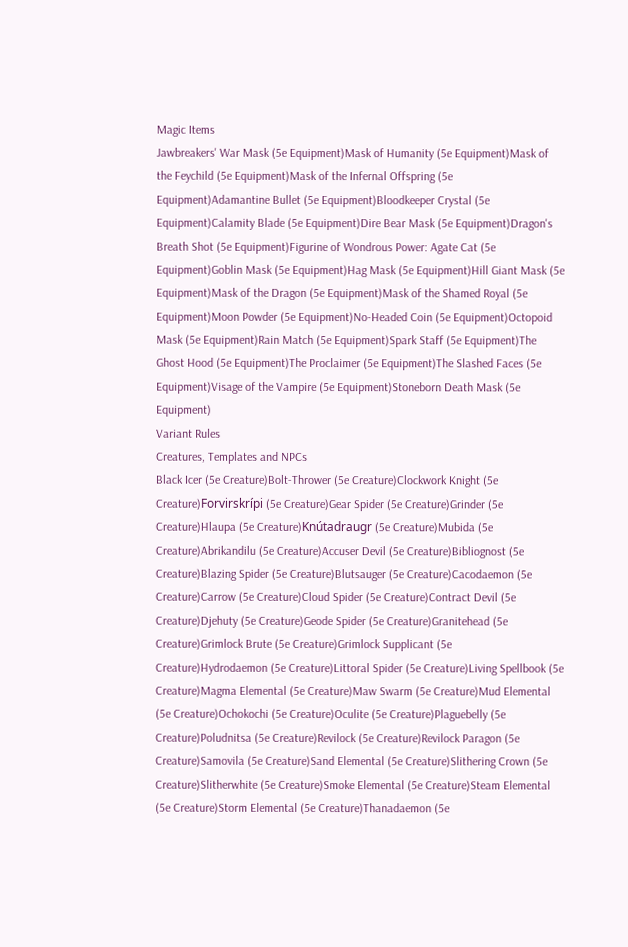Magic Items
Jawbreakers' War Mask (5e Equipment)Mask of Humanity (5e Equipment)Mask of the Feychild (5e Equipment)Mask of the Infernal Offspring (5e Equipment)Adamantine Bullet (5e Equipment)Bloodkeeper Crystal (5e Equipment)Calamity Blade (5e Equipment)Dire Bear Mask (5e Equipment)Dragon's Breath Shot (5e Equipment)Figurine of Wondrous Power: Agate Cat (5e Equipment)Goblin Mask (5e Equipment)Hag Mask (5e Equipment)Hill Giant Mask (5e Equipment)Mask of the Dragon (5e Equipment)Mask of the Shamed Royal (5e Equipment)Moon Powder (5e Equipment)No-Headed Coin (5e Equipment)Octopoid Mask (5e Equipment)Rain Match (5e Equipment)Spark Staff (5e Equipment)The Ghost Hood (5e Equipment)The Proclaimer (5e Equipment)The Slashed Faces (5e Equipment)Visage of the Vampire (5e Equipment)Stoneborn Death Mask (5e Equipment)
Variant Rules
Creatures, Templates and NPCs
Black Icer (5e Creature)Bolt-Thrower (5e Creature)Clockwork Knight (5e Creature)Forvirskrípi (5e Creature)Gear Spider (5e Creature)Grinder (5e Creature)Hlaupa (5e Creature)Knútadraugr (5e Creature)Mubida (5e Creature)Abrikandilu (5e Creature)Accuser Devil (5e Creature)Bibliognost (5e Creature)Blazing Spider (5e Creature)Blutsauger (5e Creature)Cacodaemon (5e Creature)Carrow (5e Creature)Cloud Spider (5e Creature)Contract Devil (5e Creature)Djehuty (5e Creature)Geode Spider (5e Creature)Granitehead (5e Creature)Grimlock Brute (5e Creature)Grimlock Supplicant (5e Creature)Hydrodaemon (5e Creature)Littoral Spider (5e Creature)Living Spellbook (5e Creature)Magma Elemental (5e Creature)Maw Swarm (5e Creature)Mud Elemental (5e Creature)Ochokochi (5e Creature)Oculite (5e Creature)Plaguebelly (5e Creature)Poludnitsa (5e Creature)Revilock (5e Creature)Revilock Paragon (5e Creature)Samovila (5e Creature)Sand Elemental (5e Creature)Slithering Crown (5e Creature)Slitherwhite (5e Creature)Smoke Elemental (5e Creature)Steam Elemental (5e Creature)Storm Elemental (5e Creature)Thanadaemon (5e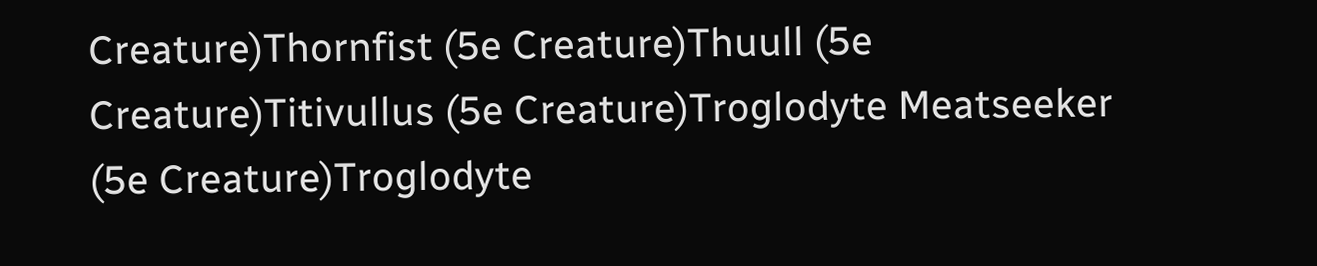Creature)Thornfist (5e Creature)Thuull (5e Creature)Titivullus (5e Creature)Troglodyte Meatseeker (5e Creature)Troglodyte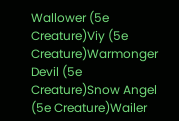Wallower (5e Creature)Viy (5e Creature)Warmonger Devil (5e Creature)Snow Angel (5e Creature)Wailer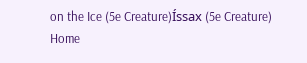on the Ice (5e Creature)Íssax (5e Creature)
Home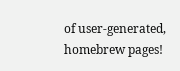of user-generated,
homebrew pages!